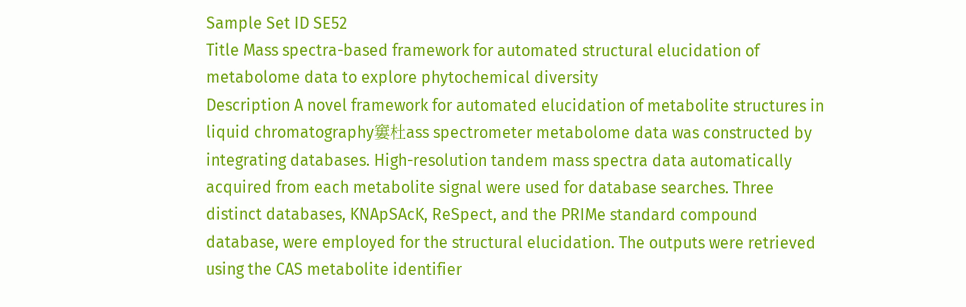Sample Set ID SE52
Title Mass spectra-based framework for automated structural elucidation of metabolome data to explore phytochemical diversity
Description A novel framework for automated elucidation of metabolite structures in liquid chromatography窶杜ass spectrometer metabolome data was constructed by integrating databases. High-resolution tandem mass spectra data automatically acquired from each metabolite signal were used for database searches. Three distinct databases, KNApSAcK, ReSpect, and the PRIMe standard compound database, were employed for the structural elucidation. The outputs were retrieved using the CAS metabolite identifier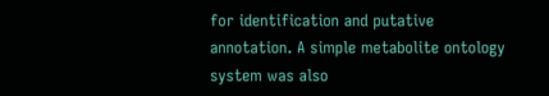for identification and putative annotation. A simple metabolite ontology system was also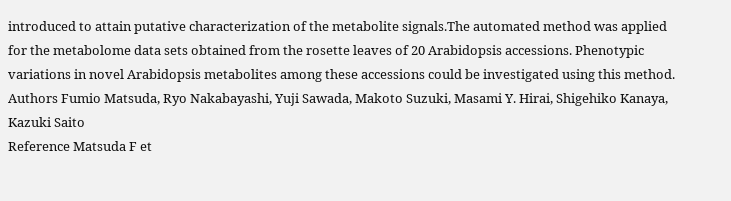introduced to attain putative characterization of the metabolite signals.The automated method was applied for the metabolome data sets obtained from the rosette leaves of 20 Arabidopsis accessions. Phenotypic variations in novel Arabidopsis metabolites among these accessions could be investigated using this method.
Authors Fumio Matsuda, Ryo Nakabayashi, Yuji Sawada, Makoto Suzuki, Masami Y. Hirai, Shigehiko Kanaya, Kazuki Saito
Reference Matsuda F et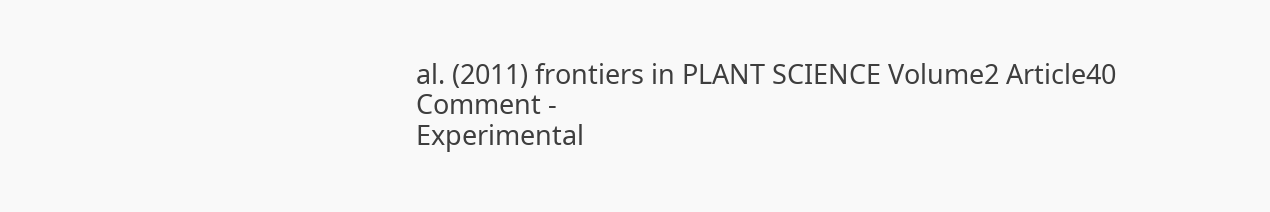al. (2011) frontiers in PLANT SCIENCE Volume2 Article40
Comment -
Experimental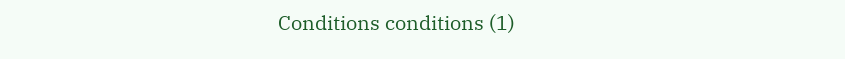Conditions conditions (1)